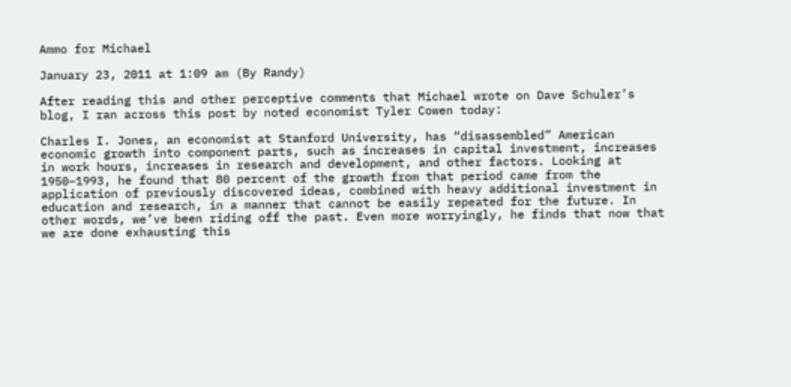Ammo for Michael

January 23, 2011 at 1:09 am (By Randy)

After reading this and other perceptive comments that Michael wrote on Dave Schuler’s blog, I ran across this post by noted economist Tyler Cowen today:

Charles I. Jones, an economist at Stanford University, has “disassembled” American economic growth into component parts, such as increases in capital investment, increases in work hours, increases in research and development, and other factors. Looking at 1950–1993, he found that 80 percent of the growth from that period came from the application of previously discovered ideas, combined with heavy additional investment in education and research, in a manner that cannot be easily repeated for the future. In other words, we’ve been riding off the past. Even more worryingly, he finds that now that we are done exhausting this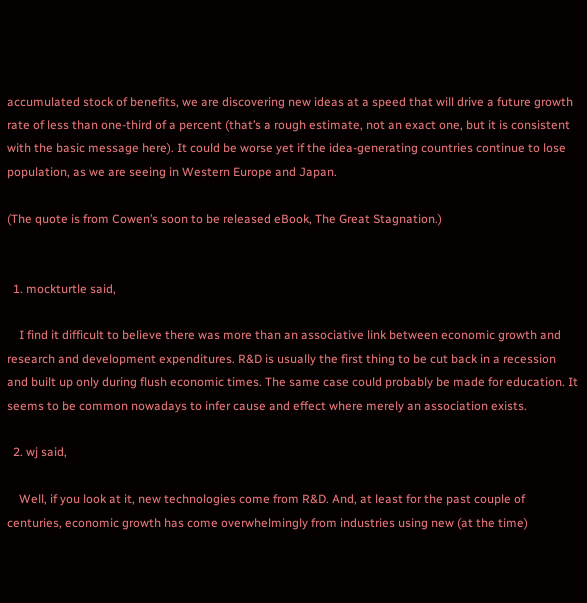accumulated stock of benefits, we are discovering new ideas at a speed that will drive a future growth rate of less than one-third of a percent (that’s a rough estimate, not an exact one, but it is consistent with the basic message here). It could be worse yet if the idea-generating countries continue to lose population, as we are seeing in Western Europe and Japan.

(The quote is from Cowen’s soon to be released eBook, The Great Stagnation.)


  1. mockturtle said,

    I find it difficult to believe there was more than an associative link between economic growth and research and development expenditures. R&D is usually the first thing to be cut back in a recession and built up only during flush economic times. The same case could probably be made for education. It seems to be common nowadays to infer cause and effect where merely an association exists.

  2. wj said,

    Well, if you look at it, new technologies come from R&D. And, at least for the past couple of centuries, economic growth has come overwhelmingly from industries using new (at the time)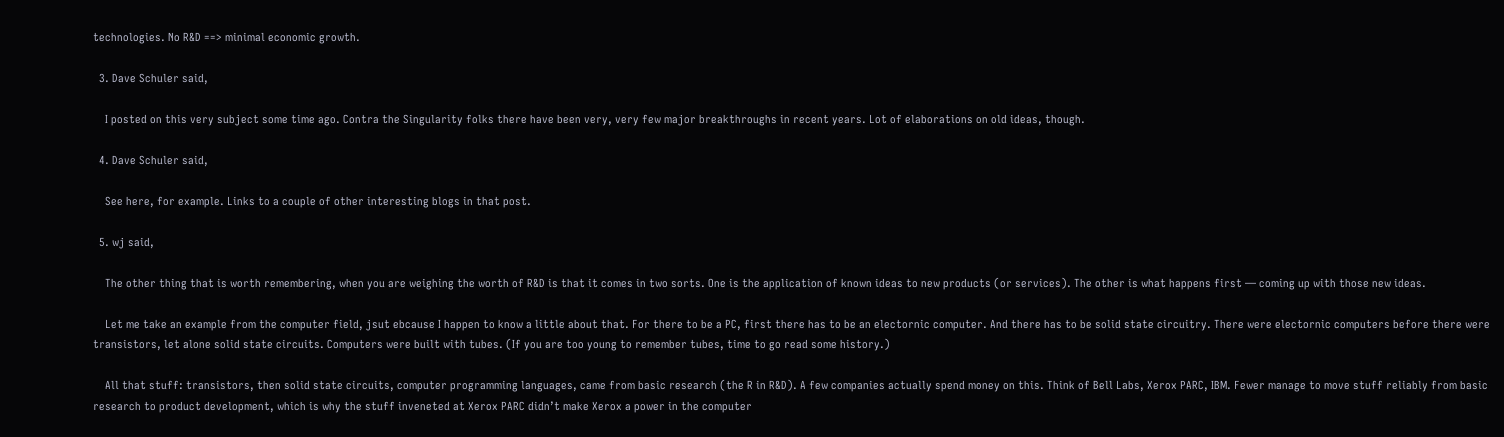technologies. No R&D ==> minimal economic growth.

  3. Dave Schuler said,

    I posted on this very subject some time ago. Contra the Singularity folks there have been very, very few major breakthroughs in recent years. Lot of elaborations on old ideas, though.

  4. Dave Schuler said,

    See here, for example. Links to a couple of other interesting blogs in that post.

  5. wj said,

    The other thing that is worth remembering, when you are weighing the worth of R&D is that it comes in two sorts. One is the application of known ideas to new products (or services). The other is what happens first — coming up with those new ideas.

    Let me take an example from the computer field, jsut ebcause I happen to know a little about that. For there to be a PC, first there has to be an electornic computer. And there has to be solid state circuitry. There were electornic computers before there were transistors, let alone solid state circuits. Computers were built with tubes. (If you are too young to remember tubes, time to go read some history.)

    All that stuff: transistors, then solid state circuits, computer programming languages, came from basic research (the R in R&D). A few companies actually spend money on this. Think of Bell Labs, Xerox PARC, IBM. Fewer manage to move stuff reliably from basic research to product development, which is why the stuff inveneted at Xerox PARC didn’t make Xerox a power in the computer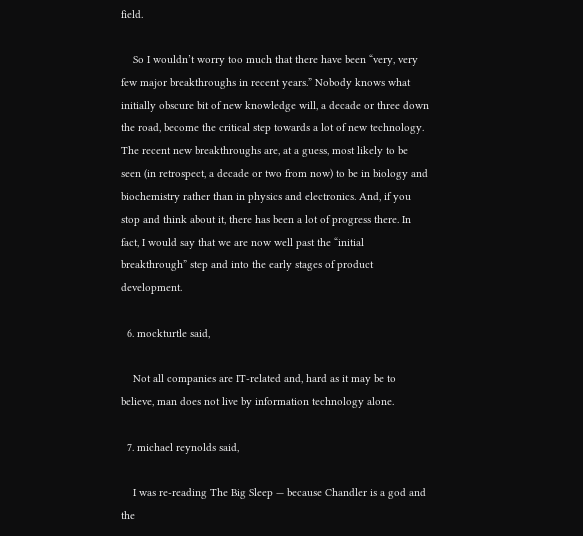field.

    So I wouldn’t worry too much that there have been “very, very few major breakthroughs in recent years.” Nobody knows what initially obscure bit of new knowledge will, a decade or three down the road, become the critical step towards a lot of new technology. The recent new breakthroughs are, at a guess, most likely to be seen (in retrospect, a decade or two from now) to be in biology and biochemistry rather than in physics and electronics. And, if you stop and think about it, there has been a lot of progress there. In fact, I would say that we are now well past the “initial breakthrough” step and into the early stages of product development.

  6. mockturtle said,

    Not all companies are IT-related and, hard as it may be to believe, man does not live by information technology alone.

  7. michael reynolds said,

    I was re-reading The Big Sleep — because Chandler is a god and the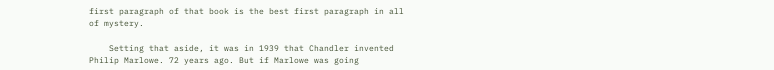first paragraph of that book is the best first paragraph in all of mystery.

    Setting that aside, it was in 1939 that Chandler invented Philip Marlowe. 72 years ago. But if Marlowe was going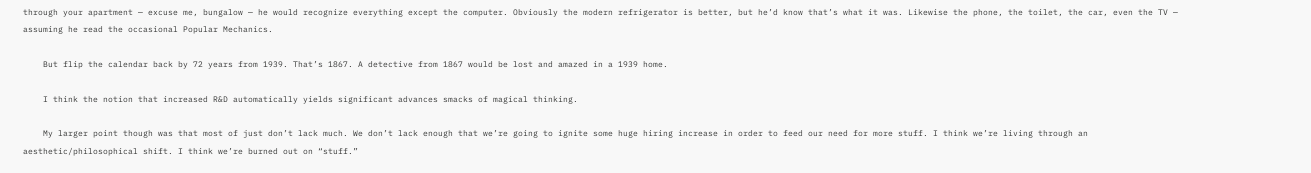through your apartment — excuse me, bungalow — he would recognize everything except the computer. Obviously the modern refrigerator is better, but he’d know that’s what it was. Likewise the phone, the toilet, the car, even the TV — assuming he read the occasional Popular Mechanics.

    But flip the calendar back by 72 years from 1939. That’s 1867. A detective from 1867 would be lost and amazed in a 1939 home.

    I think the notion that increased R&D automatically yields significant advances smacks of magical thinking.

    My larger point though was that most of just don’t lack much. We don’t lack enough that we’re going to ignite some huge hiring increase in order to feed our need for more stuff. I think we’re living through an aesthetic/philosophical shift. I think we’re burned out on “stuff.”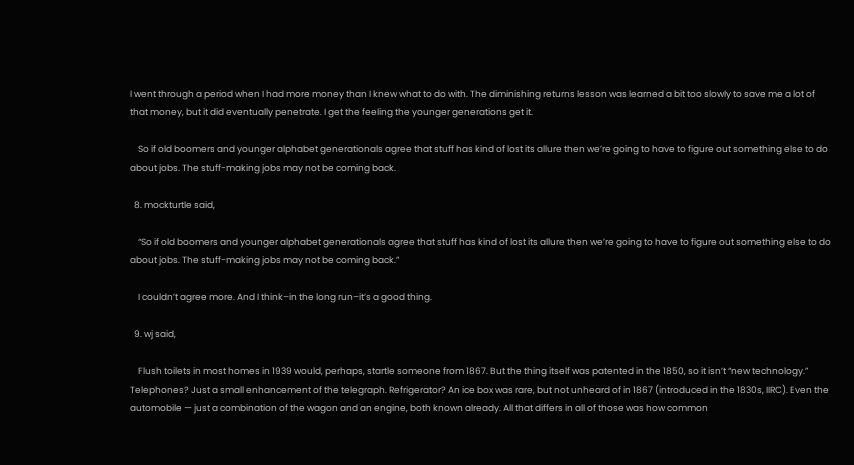I went through a period when I had more money than I knew what to do with. The diminishing returns lesson was learned a bit too slowly to save me a lot of that money, but it did eventually penetrate. I get the feeling the younger generations get it.

    So if old boomers and younger alphabet generationals agree that stuff has kind of lost its allure then we’re going to have to figure out something else to do about jobs. The stuff-making jobs may not be coming back.

  8. mockturtle said,

    “So if old boomers and younger alphabet generationals agree that stuff has kind of lost its allure then we’re going to have to figure out something else to do about jobs. The stuff-making jobs may not be coming back.”

    I couldn’t agree more. And I think–in the long run–it’s a good thing.

  9. wj said,

    Flush toilets in most homes in 1939 would, perhaps, startle someone from 1867. But the thing itself was patented in the 1850, so it isn’t “new technology.” Telephones? Just a small enhancement of the telegraph. Refrigerator? An ice box was rare, but not unheard of in 1867 (introduced in the 1830s, IIRC). Even the automobile — just a combination of the wagon and an engine, both known already. All that differs in all of those was how common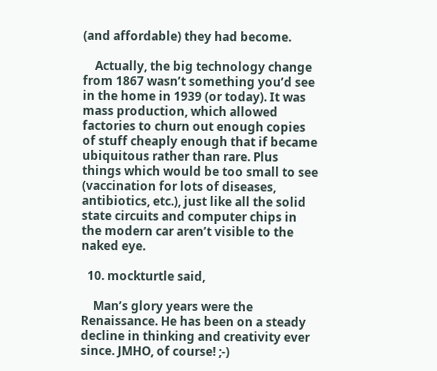(and affordable) they had become.

    Actually, the big technology change from 1867 wasn’t something you’d see in the home in 1939 (or today). It was mass production, which allowed factories to churn out enough copies of stuff cheaply enough that if became ubiquitous rather than rare. Plus things which would be too small to see (vaccination for lots of diseases, antibiotics, etc.), just like all the solid state circuits and computer chips in the modern car aren’t visible to the naked eye.

  10. mockturtle said,

    Man’s glory years were the Renaissance. He has been on a steady decline in thinking and creativity ever since. JMHO, of course! ;-)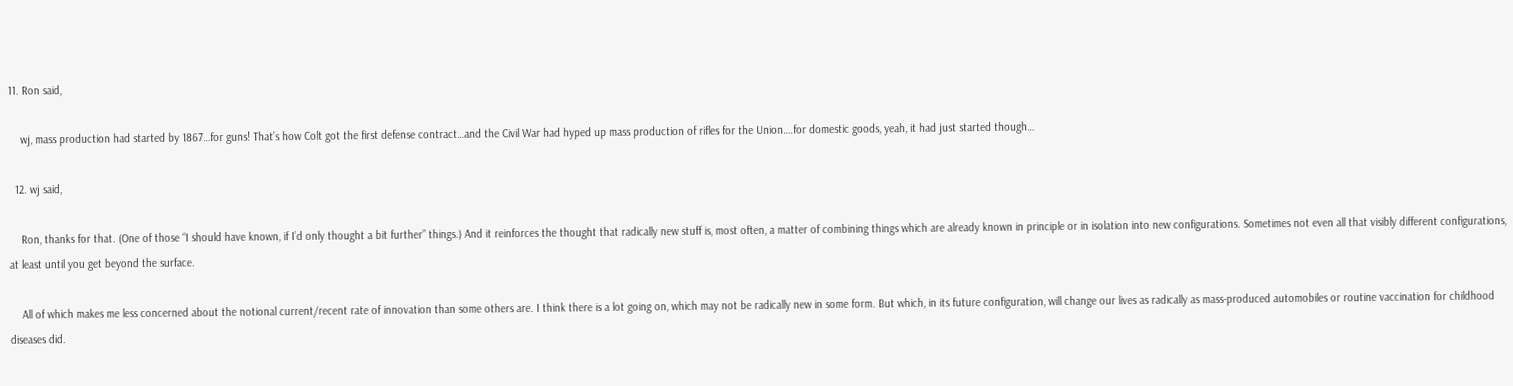11. Ron said,

    wj, mass production had started by 1867…for guns! That’s how Colt got the first defense contract…and the Civil War had hyped up mass production of rifles for the Union….for domestic goods, yeah, it had just started though…

  12. wj said,

    Ron, thanks for that. (One of those “I should have known, if I’d only thought a bit further” things.) And it reinforces the thought that radically new stuff is, most often, a matter of combining things which are already known in principle or in isolation into new configurations. Sometimes not even all that visibly different configurations, at least until you get beyond the surface.

    All of which makes me less concerned about the notional current/recent rate of innovation than some others are. I think there is a lot going on, which may not be radically new in some form. But which, in its future configuration, will change our lives as radically as mass-produced automobiles or routine vaccination for childhood diseases did.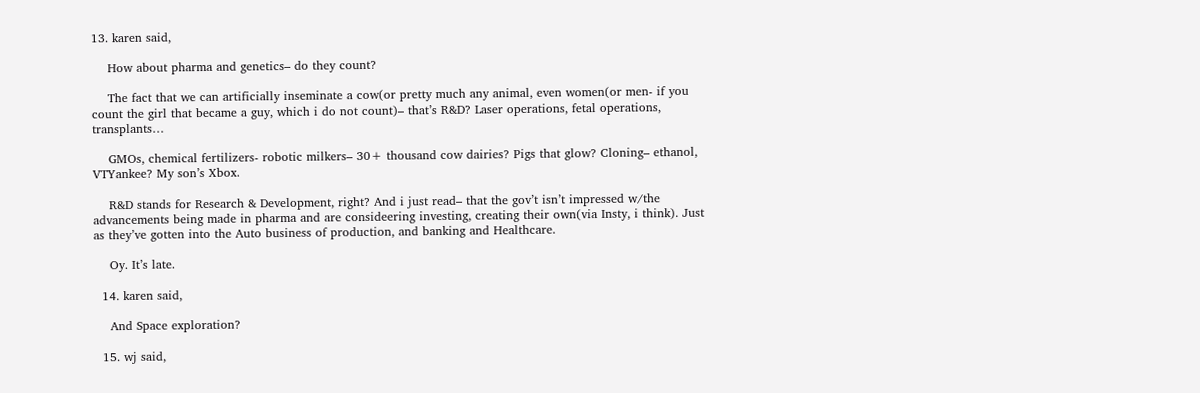13. karen said,

    How about pharma and genetics– do they count?

    The fact that we can artificially inseminate a cow(or pretty much any animal, even women(or men- if you count the girl that became a guy, which i do not count)– that’s R&D? Laser operations, fetal operations, transplants…

    GMOs, chemical fertilizers- robotic milkers– 30+ thousand cow dairies? Pigs that glow? Cloning– ethanol, VTYankee? My son’s Xbox.

    R&D stands for Research & Development, right? And i just read– that the gov’t isn’t impressed w/the advancements being made in pharma and are consideering investing, creating their own(via Insty, i think). Just as they’ve gotten into the Auto business of production, and banking and Healthcare.

    Oy. It’s late.

  14. karen said,

    And Space exploration?

  15. wj said,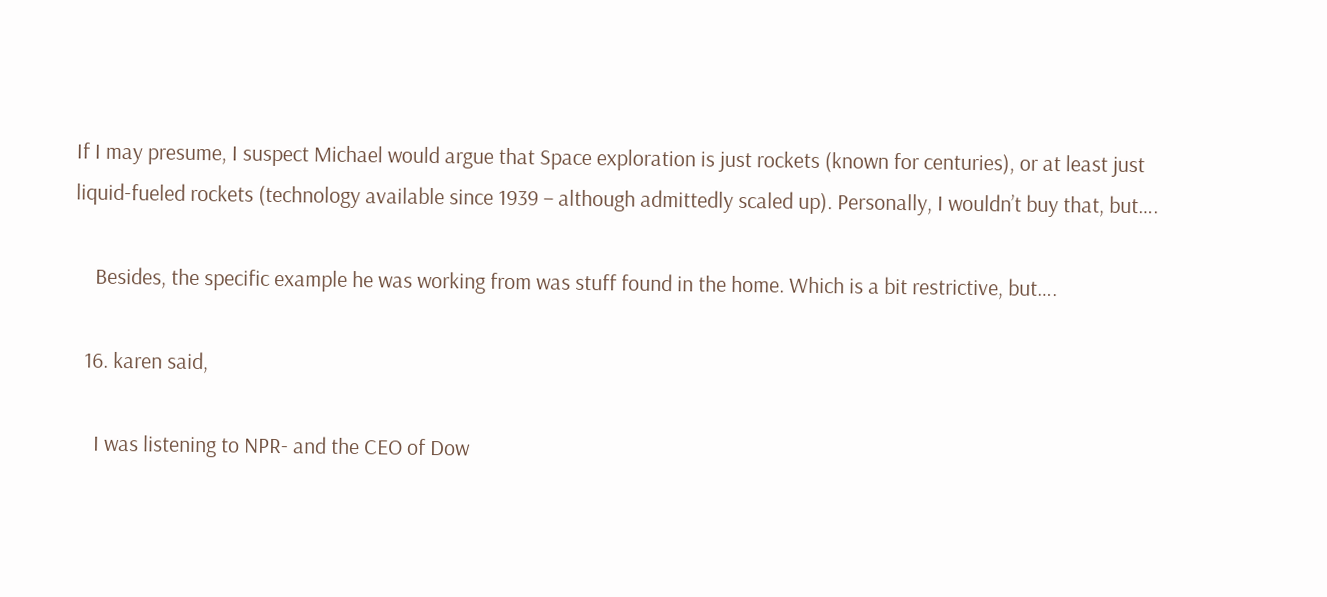If I may presume, I suspect Michael would argue that Space exploration is just rockets (known for centuries), or at least just liquid-fueled rockets (technology available since 1939 – although admittedly scaled up). Personally, I wouldn’t buy that, but….

    Besides, the specific example he was working from was stuff found in the home. Which is a bit restrictive, but….

  16. karen said,

    I was listening to NPR- and the CEO of Dow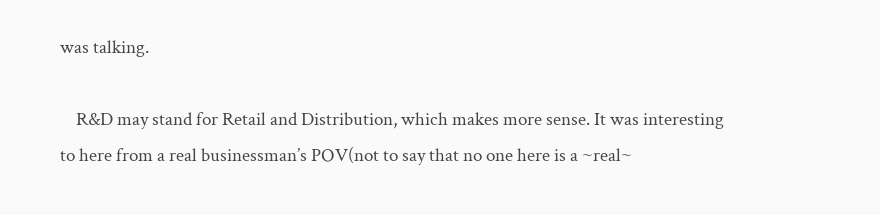was talking.

    R&D may stand for Retail and Distribution, which makes more sense. It was interesting to here from a real businessman’s POV(not to say that no one here is a ~real~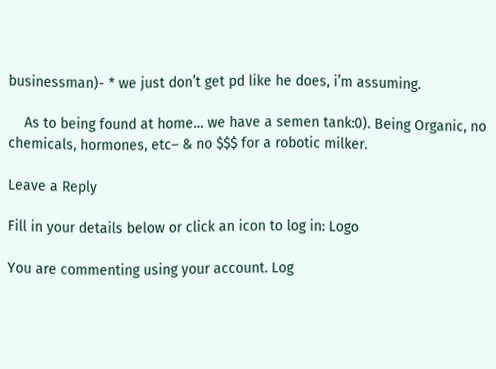businessman)- * we just don’t get pd like he does, i’m assuming.

    As to being found at home… we have a semen tank:0). Being Organic, no chemicals, hormones, etc– & no $$$ for a robotic milker.

Leave a Reply

Fill in your details below or click an icon to log in: Logo

You are commenting using your account. Log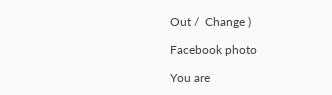Out /  Change )

Facebook photo

You are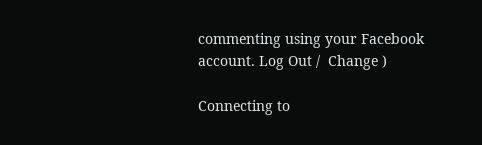commenting using your Facebook account. Log Out /  Change )

Connecting to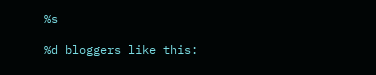%s

%d bloggers like this: